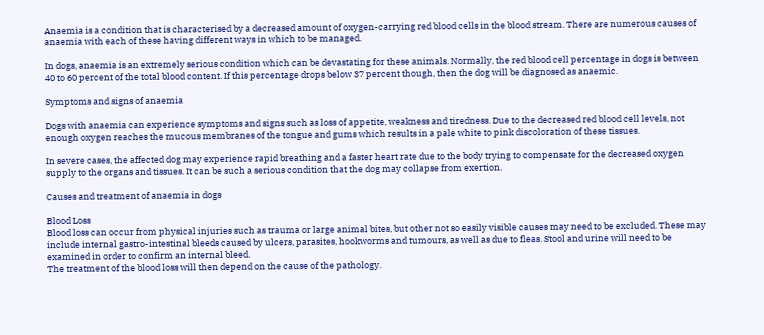Anaemia is a condition that is characterised by a decreased amount of oxygen-carrying red blood cells in the blood stream. There are numerous causes of anaemia with each of these having different ways in which to be managed.

In dogs, anaemia is an extremely serious condition which can be devastating for these animals. Normally, the red blood cell percentage in dogs is between 40 to 60 percent of the total blood content. If this percentage drops below 37 percent though, then the dog will be diagnosed as anaemic.

Symptoms and signs of anaemia

Dogs with anaemia can experience symptoms and signs such as loss of appetite, weakness and tiredness. Due to the decreased red blood cell levels, not enough oxygen reaches the mucous membranes of the tongue and gums which results in a pale white to pink discoloration of these tissues.

In severe cases, the affected dog may experience rapid breathing and a faster heart rate due to the body trying to compensate for the decreased oxygen supply to the organs and tissues. It can be such a serious condition that the dog may collapse from exertion.

Causes and treatment of anaemia in dogs

Blood Loss
Blood loss can occur from physical injuries such as trauma or large animal bites, but other not so easily visible causes may need to be excluded. These may include internal gastro-intestinal bleeds caused by ulcers, parasites, hookworms and tumours, as well as due to fleas. Stool and urine will need to be examined in order to confirm an internal bleed.
The treatment of the blood loss will then depend on the cause of the pathology.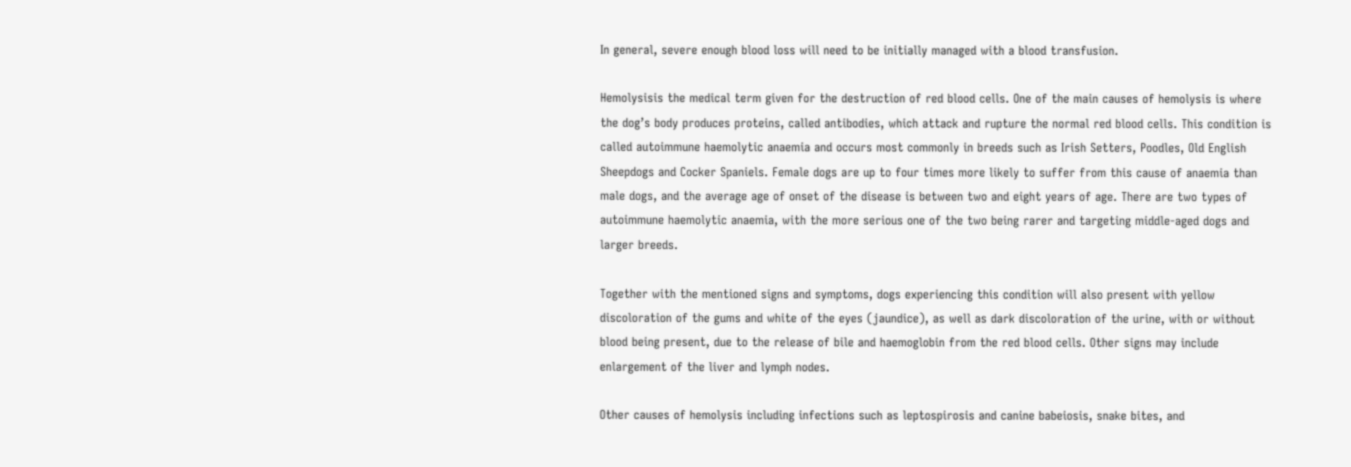In general, severe enough blood loss will need to be initially managed with a blood transfusion.

Hemolysisis the medical term given for the destruction of red blood cells. One of the main causes of hemolysis is where the dog’s body produces proteins, called antibodies, which attack and rupture the normal red blood cells. This condition is called autoimmune haemolytic anaemia and occurs most commonly in breeds such as Irish Setters, Poodles, Old English Sheepdogs and Cocker Spaniels. Female dogs are up to four times more likely to suffer from this cause of anaemia than male dogs, and the average age of onset of the disease is between two and eight years of age. There are two types of autoimmune haemolytic anaemia, with the more serious one of the two being rarer and targeting middle-aged dogs and larger breeds.

Together with the mentioned signs and symptoms, dogs experiencing this condition will also present with yellow discoloration of the gums and white of the eyes (jaundice), as well as dark discoloration of the urine, with or without blood being present, due to the release of bile and haemoglobin from the red blood cells. Other signs may include enlargement of the liver and lymph nodes.

Other causes of hemolysis including infections such as leptospirosis and canine babeiosis, snake bites, and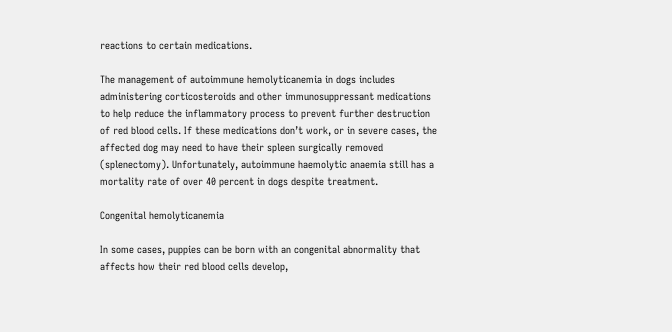reactions to certain medications.

The management of autoimmune hemolyticanemia in dogs includes administering corticosteroids and other immunosuppressant medications to help reduce the inflammatory process to prevent further destruction of red blood cells. If these medications don’t work, or in severe cases, the affected dog may need to have their spleen surgically removed (splenectomy). Unfortunately, autoimmune haemolytic anaemia still has a mortality rate of over 40 percent in dogs despite treatment.

Congenital hemolyticanemia

In some cases, puppies can be born with an congenital abnormality that affects how their red blood cells develop,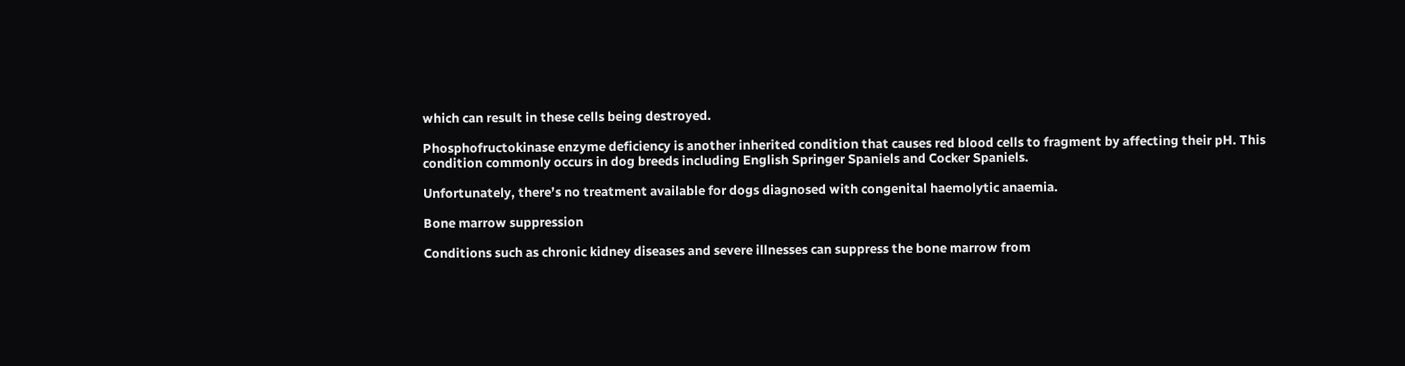which can result in these cells being destroyed.

Phosphofructokinase enzyme deficiency is another inherited condition that causes red blood cells to fragment by affecting their pH. This condition commonly occurs in dog breeds including English Springer Spaniels and Cocker Spaniels.

Unfortunately, there’s no treatment available for dogs diagnosed with congenital haemolytic anaemia.

Bone marrow suppression

Conditions such as chronic kidney diseases and severe illnesses can suppress the bone marrow from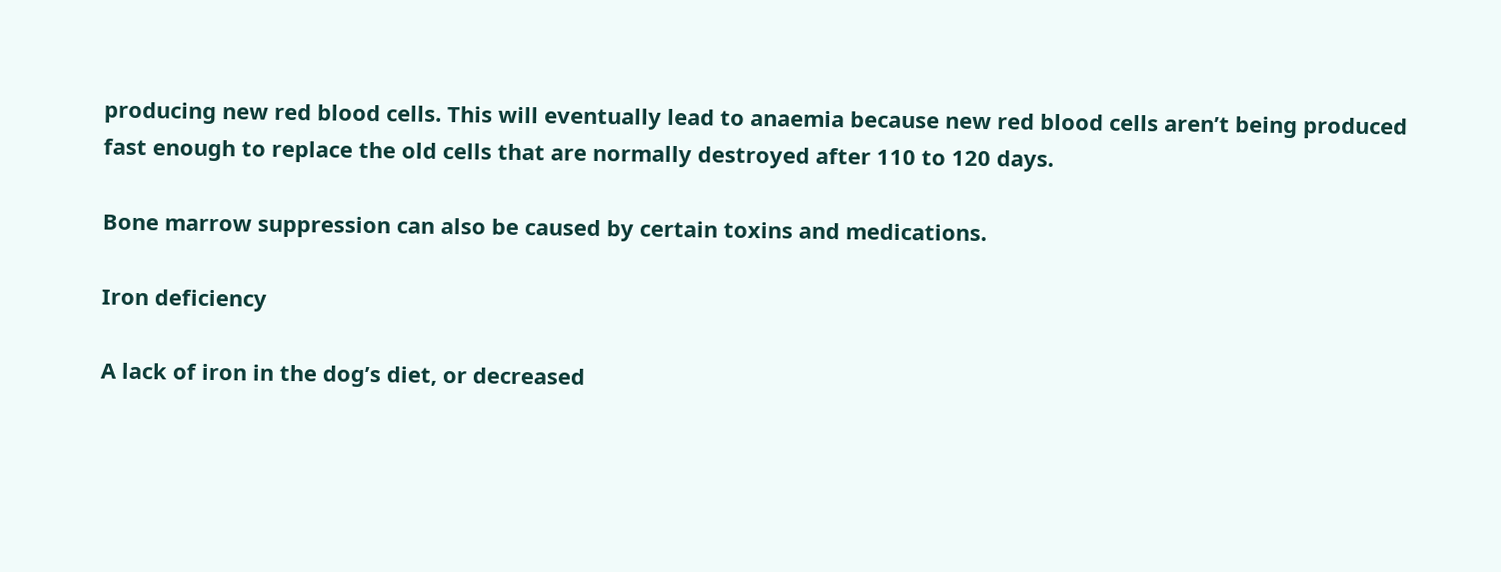producing new red blood cells. This will eventually lead to anaemia because new red blood cells aren’t being produced fast enough to replace the old cells that are normally destroyed after 110 to 120 days.

Bone marrow suppression can also be caused by certain toxins and medications.

Iron deficiency

A lack of iron in the dog’s diet, or decreased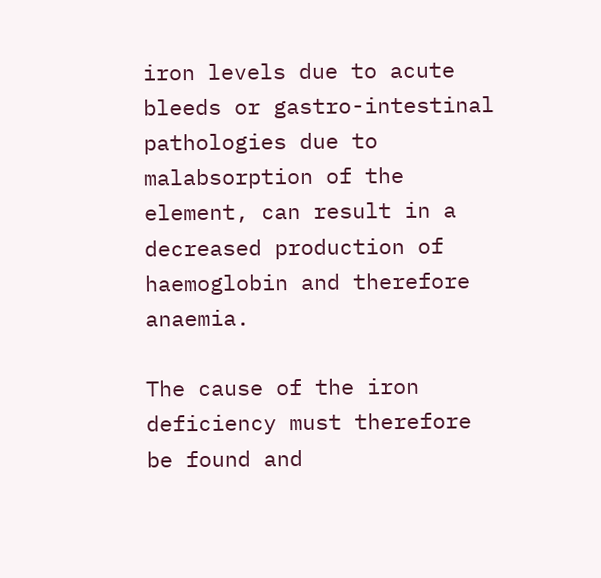iron levels due to acute bleeds or gastro-intestinal pathologies due to malabsorption of the element, can result in a decreased production of haemoglobin and therefore anaemia.

The cause of the iron deficiency must therefore be found and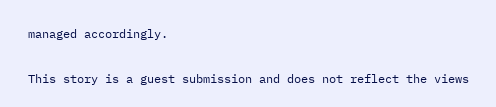managed accordingly.

This story is a guest submission and does not reflect the views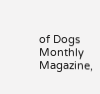of Dogs Monthly Magazine,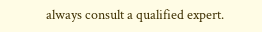always consult a qualified expert.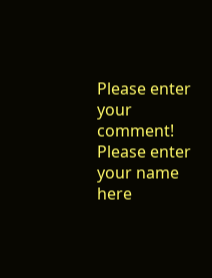Please enter your comment!
Please enter your name here